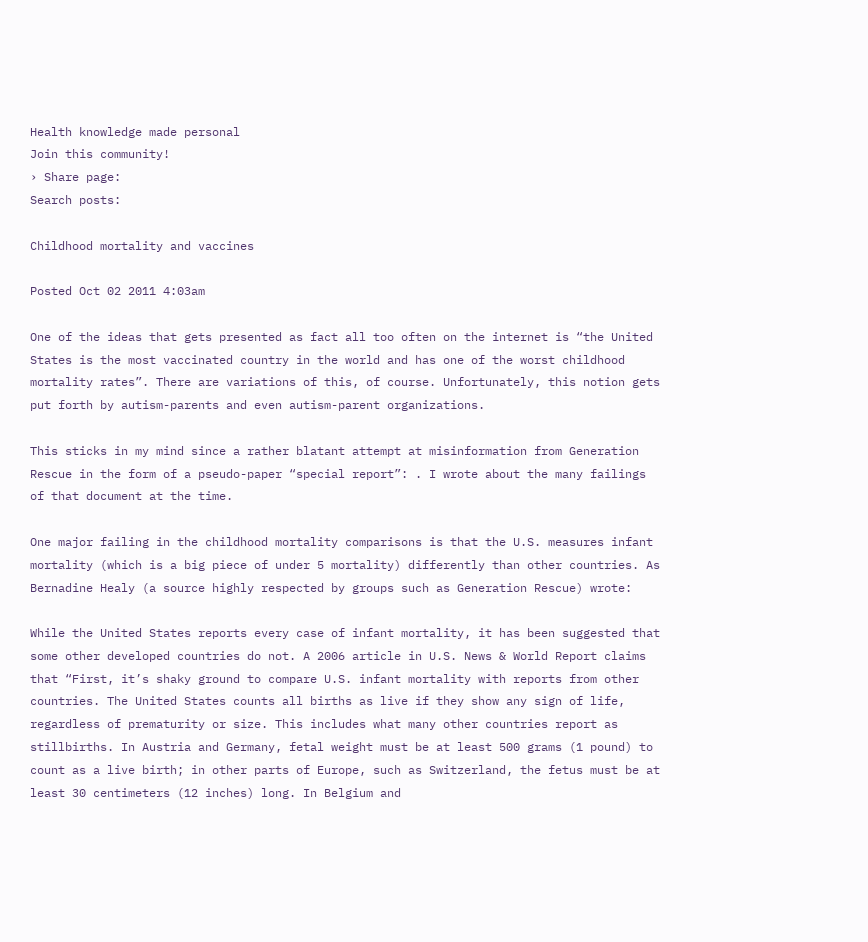Health knowledge made personal
Join this community!
› Share page:
Search posts:

Childhood mortality and vaccines

Posted Oct 02 2011 4:03am

One of the ideas that gets presented as fact all too often on the internet is “the United States is the most vaccinated country in the world and has one of the worst childhood mortality rates”. There are variations of this, of course. Unfortunately, this notion gets put forth by autism-parents and even autism-parent organizations.

This sticks in my mind since a rather blatant attempt at misinformation from Generation Rescue in the form of a pseudo-paper “special report”: . I wrote about the many failings of that document at the time.

One major failing in the childhood mortality comparisons is that the U.S. measures infant mortality (which is a big piece of under 5 mortality) differently than other countries. As Bernadine Healy (a source highly respected by groups such as Generation Rescue) wrote:

While the United States reports every case of infant mortality, it has been suggested that some other developed countries do not. A 2006 article in U.S. News & World Report claims that “First, it’s shaky ground to compare U.S. infant mortality with reports from other countries. The United States counts all births as live if they show any sign of life, regardless of prematurity or size. This includes what many other countries report as stillbirths. In Austria and Germany, fetal weight must be at least 500 grams (1 pound) to count as a live birth; in other parts of Europe, such as Switzerland, the fetus must be at least 30 centimeters (12 inches) long. In Belgium and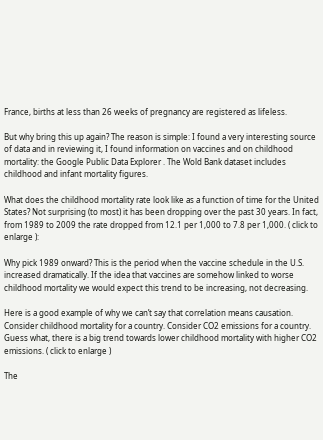France, births at less than 26 weeks of pregnancy are registered as lifeless.

But why bring this up again? The reason is simple: I found a very interesting source of data and in reviewing it, I found information on vaccines and on childhood mortality: the Google Public Data Explorer . The Wold Bank dataset includes childhood and infant mortality figures.

What does the childhood mortality rate look like as a function of time for the United States? Not surprising (to most) it has been dropping over the past 30 years. In fact, from 1989 to 2009 the rate dropped from 12.1 per 1,000 to 7.8 per 1,000. ( click to enlarge ):

Why pick 1989 onward? This is the period when the vaccine schedule in the U.S. increased dramatically. If the idea that vaccines are somehow linked to worse childhood mortality we would expect this trend to be increasing, not decreasing.

Here is a good example of why we can’t say that correlation means causation. Consider childhood mortality for a country. Consider CO2 emissions for a country. Guess what, there is a big trend towards lower childhood mortality with higher CO2 emissions. ( click to enlarge )

The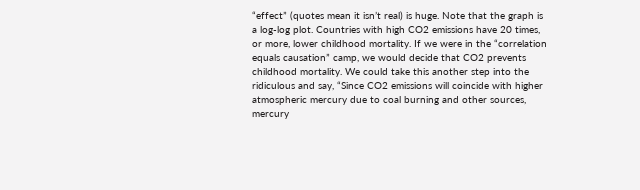“effect” (quotes mean it isn’t real) is huge. Note that the graph is a log-log plot. Countries with high CO2 emissions have 20 times, or more, lower childhood mortality. If we were in the “correlation equals causation” camp, we would decide that CO2 prevents childhood mortality. We could take this another step into the ridiculous and say, “Since CO2 emissions will coincide with higher atmospheric mercury due to coal burning and other sources, mercury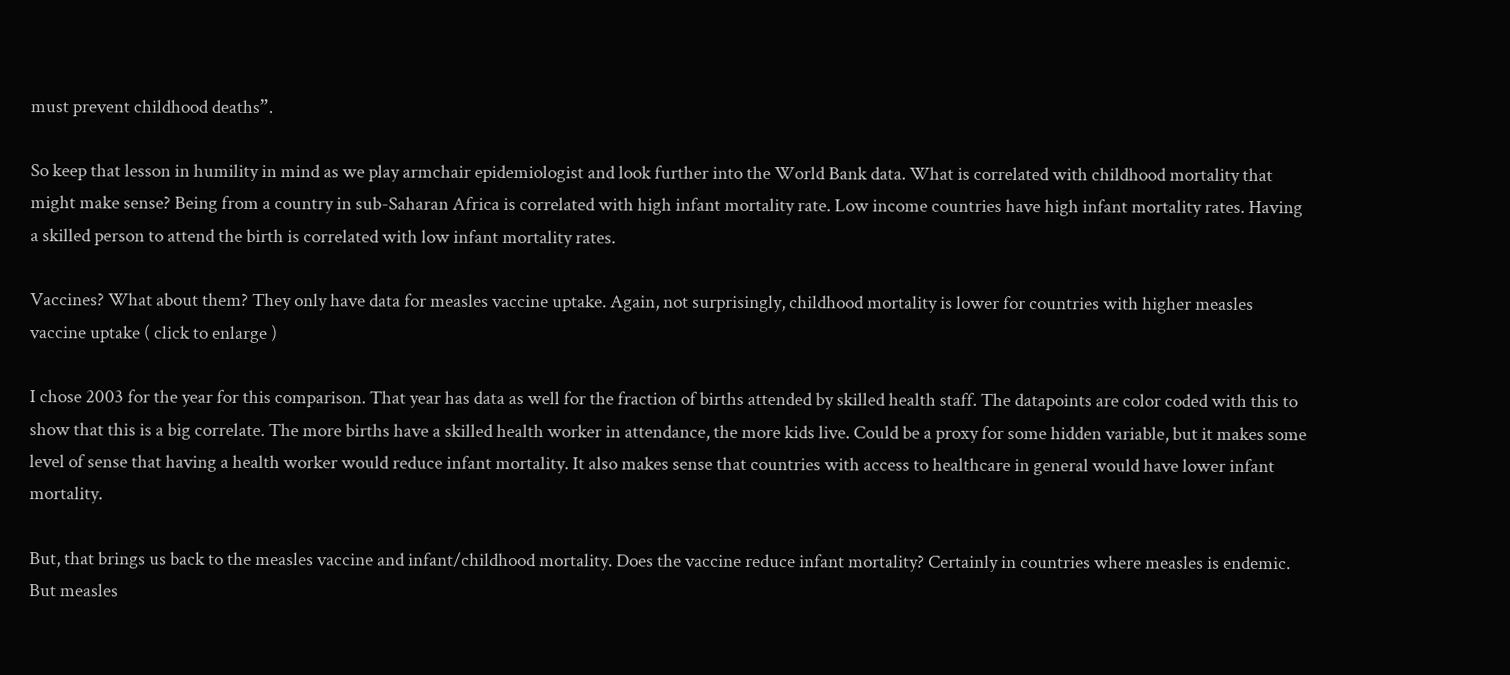must prevent childhood deaths”.

So keep that lesson in humility in mind as we play armchair epidemiologist and look further into the World Bank data. What is correlated with childhood mortality that might make sense? Being from a country in sub-Saharan Africa is correlated with high infant mortality rate. Low income countries have high infant mortality rates. Having a skilled person to attend the birth is correlated with low infant mortality rates.

Vaccines? What about them? They only have data for measles vaccine uptake. Again, not surprisingly, childhood mortality is lower for countries with higher measles vaccine uptake ( click to enlarge )

I chose 2003 for the year for this comparison. That year has data as well for the fraction of births attended by skilled health staff. The datapoints are color coded with this to show that this is a big correlate. The more births have a skilled health worker in attendance, the more kids live. Could be a proxy for some hidden variable, but it makes some level of sense that having a health worker would reduce infant mortality. It also makes sense that countries with access to healthcare in general would have lower infant mortality.

But, that brings us back to the measles vaccine and infant/childhood mortality. Does the vaccine reduce infant mortality? Certainly in countries where measles is endemic. But measles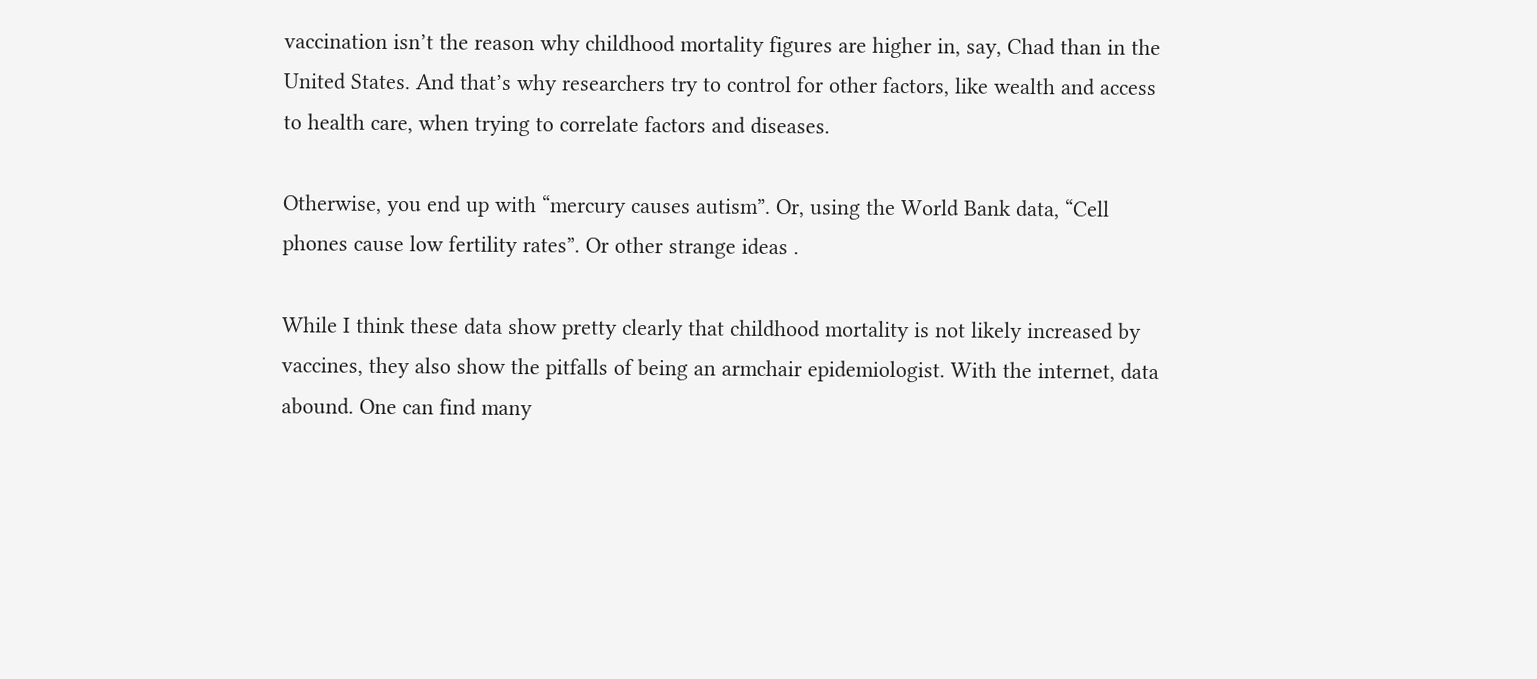vaccination isn’t the reason why childhood mortality figures are higher in, say, Chad than in the United States. And that’s why researchers try to control for other factors, like wealth and access to health care, when trying to correlate factors and diseases.

Otherwise, you end up with “mercury causes autism”. Or, using the World Bank data, “Cell phones cause low fertility rates”. Or other strange ideas .

While I think these data show pretty clearly that childhood mortality is not likely increased by vaccines, they also show the pitfalls of being an armchair epidemiologist. With the internet, data abound. One can find many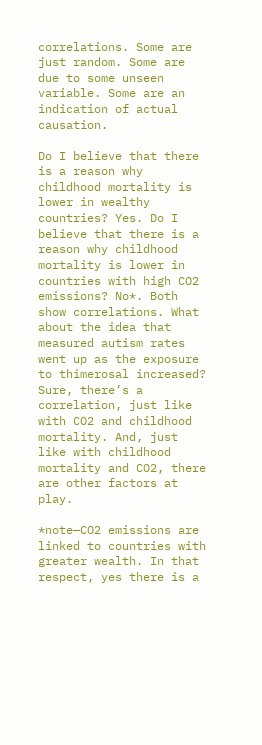correlations. Some are just random. Some are due to some unseen variable. Some are an indication of actual causation.

Do I believe that there is a reason why childhood mortality is lower in wealthy countries? Yes. Do I believe that there is a reason why childhood mortality is lower in countries with high CO2 emissions? No*. Both show correlations. What about the idea that measured autism rates went up as the exposure to thimerosal increased? Sure, there’s a correlation, just like with CO2 and childhood mortality. And, just like with childhood mortality and CO2, there are other factors at play.

*note—CO2 emissions are linked to countries with greater wealth. In that respect, yes there is a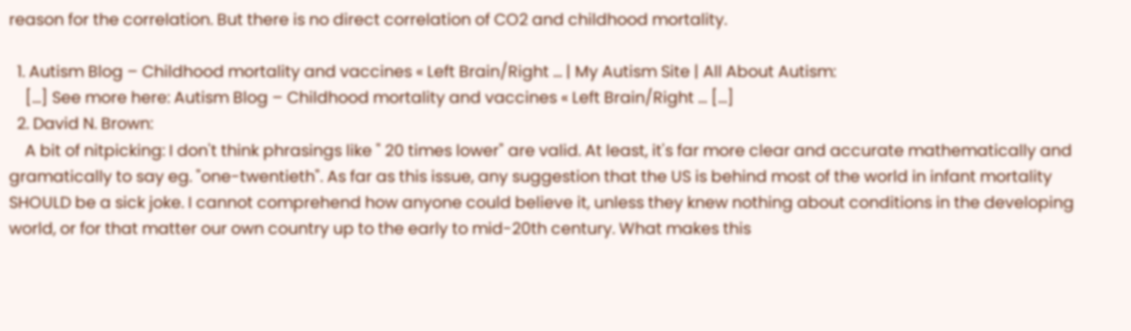reason for the correlation. But there is no direct correlation of CO2 and childhood mortality.

  1. Autism Blog – Childhood mortality and vaccines « Left Brain/Right … | My Autism Site | All About Autism:
    [...] See more here: Autism Blog – Childhood mortality and vaccines « Left Brain/Right … [...]
  2. David N. Brown:
    A bit of nitpicking: I don't think phrasings like " 20 times lower" are valid. At least, it's far more clear and accurate mathematically and gramatically to say eg. "one-twentieth". As far as this issue, any suggestion that the US is behind most of the world in infant mortality SHOULD be a sick joke. I cannot comprehend how anyone could believe it, unless they knew nothing about conditions in the developing world, or for that matter our own country up to the early to mid-20th century. What makes this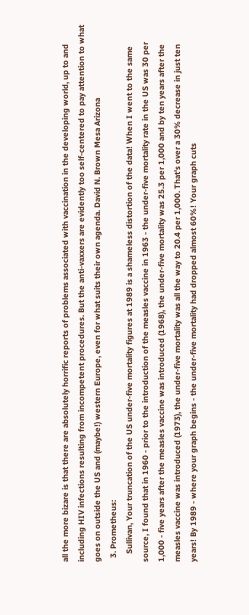all the more bizare is that there are absolutely horrific reports of problems associated with vaccination in the developing world, up to and including HIV infections resulting from incompetent procedures. But the anti-vaxxers are evidently too self-centered to pay attention to what goes on outside the US and (maybe!) western Europe, even for what suits their own agenda. David N. Brown Mesa Arizona
  3. Prometheus:
    Sullivan, Your truncation of the US under-five mortality figures at 1989 is a shameless distortion of the data! When I went to the same source, I found that in 1960 - prior to the introduction of the measles vaccine in 1963 - the under-five mortality rate in the US was 30 per 1,000 - five years after the measles vaccine was introduced (1968), the under-five mortality was 25.3 per 1,000 and by ten years after the measles vaccine was introduced (1973), the under-five mortality was all the way to 20.4 per 1,000. That's over a 30% decrease in just ten years! By 1989 - where your graph begins - the under-five mortality had dropped almost 60%! Your graph cuts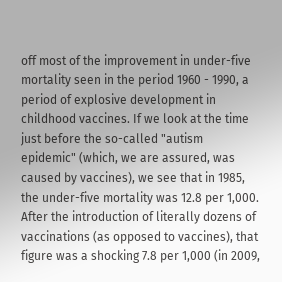off most of the improvement in under-five mortality seen in the period 1960 - 1990, a period of explosive development in childhood vaccines. If we look at the time just before the so-called "autism epidemic" (which, we are assured, was caused by vaccines), we see that in 1985, the under-five mortality was 12.8 per 1,000. After the introduction of literally dozens of vaccinations (as opposed to vaccines), that figure was a shocking 7.8 per 1,000 (in 2009,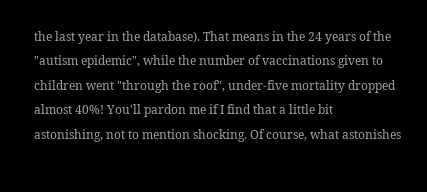the last year in the database). That means in the 24 years of the "autism epidemic", while the number of vaccinations given to children went "through the roof", under-five mortality dropped almost 40%! You'll pardon me if I find that a little bit astonishing, not to mention shocking. Of course, what astonishes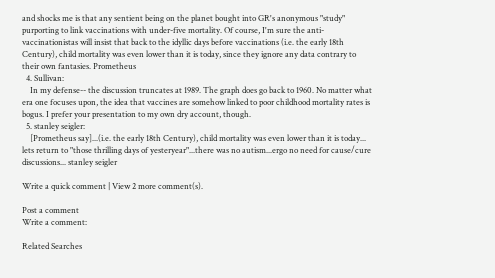and shocks me is that any sentient being on the planet bought into GR's anonymous "study" purporting to link vaccinations with under-five mortality. Of course, I'm sure the anti-vaccinationistas will insist that back to the idyllic days before vaccinations (i.e. the early 18th Century), child mortality was even lower than it is today, since they ignore any data contrary to their own fantasies. Prometheus
  4. Sullivan:
    In my defense-- the discussion truncates at 1989. The graph does go back to 1960. No matter what era one focuses upon, the idea that vaccines are somehow linked to poor childhood mortality rates is bogus. I prefer your presentation to my own dry account, though.
  5. stanley seigler:
    [Prometheus say]...(i.e. the early 18th Century), child mortality was even lower than it is today... lets return to "those thrilling days of yesteryear"...there was no autism...ergo no need for cause/cure discussions... stanley seigler

Write a quick comment | View 2 more comment(s).

Post a comment
Write a comment:

Related Searches